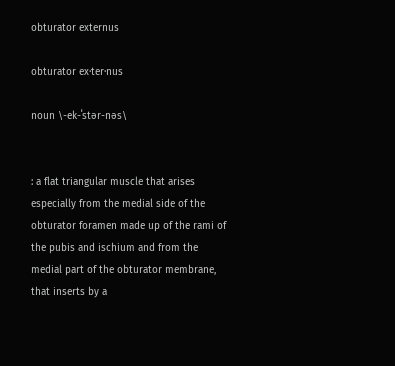obturator externus

obturator ex·ter·nus

noun \-ek-ˈstər-nəs\


: a flat triangular muscle that arises especially from the medial side of the obturator foramen made up of the rami of the pubis and ischium and from the medial part of the obturator membrane, that inserts by a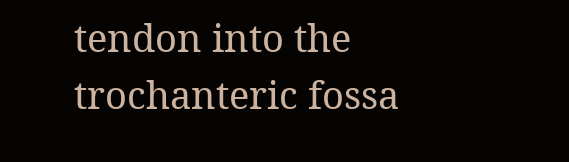tendon into the trochanteric fossa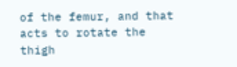of the femur, and that acts to rotate the thigh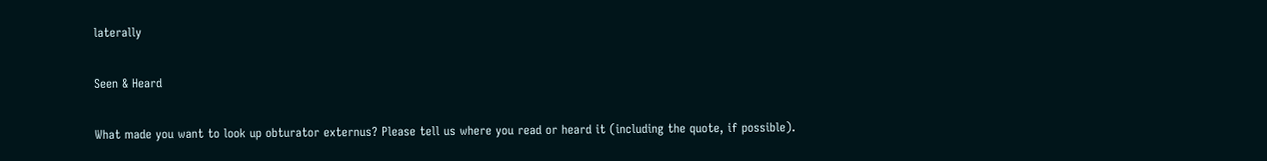laterally

Seen & Heard

What made you want to look up obturator externus? Please tell us where you read or heard it (including the quote, if possible).